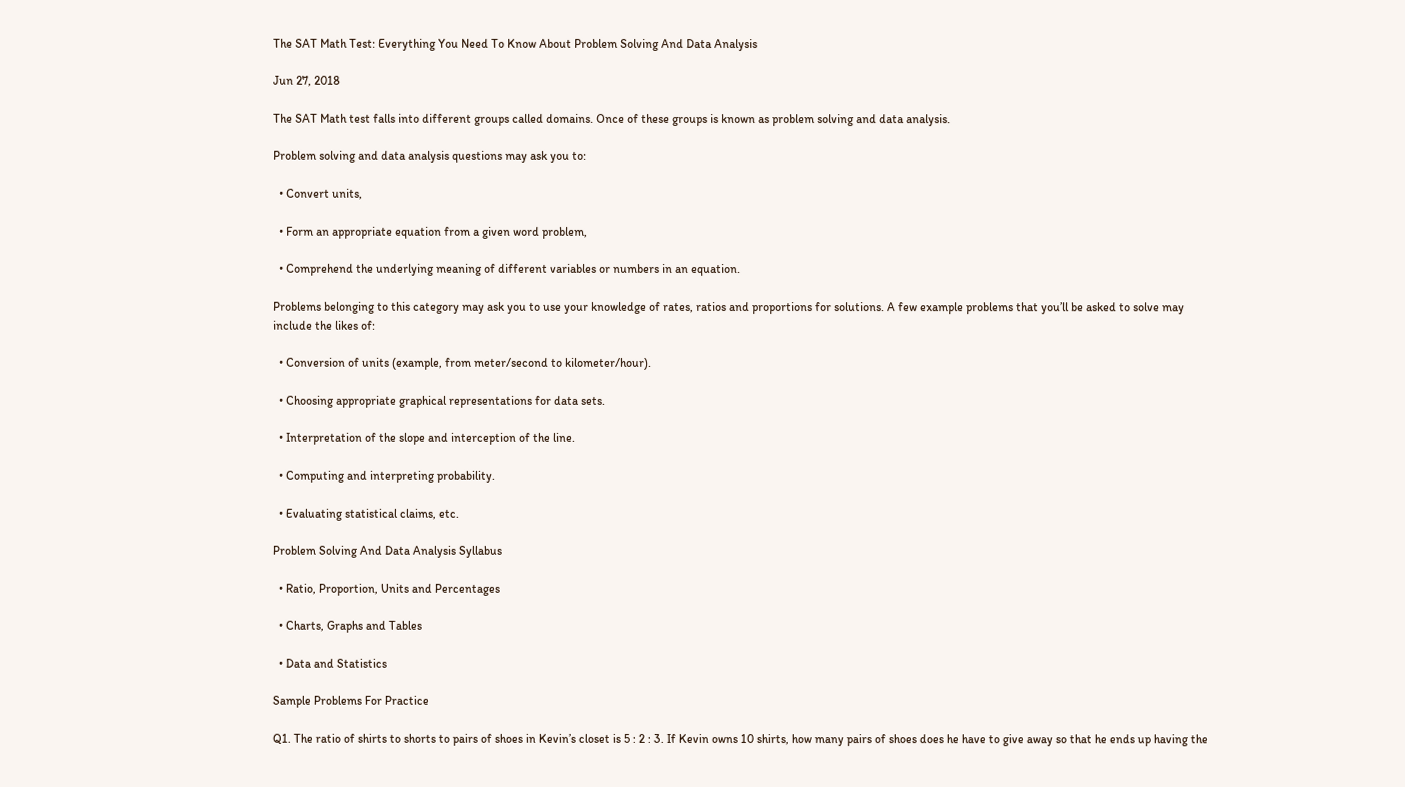The SAT Math Test: Everything You Need To Know About Problem Solving And Data Analysis

Jun 27, 2018

The SAT Math test falls into different groups called domains. Once of these groups is known as problem solving and data analysis.

Problem solving and data analysis questions may ask you to:

  • Convert units,

  • Form an appropriate equation from a given word problem,

  • Comprehend the underlying meaning of different variables or numbers in an equation.

Problems belonging to this category may ask you to use your knowledge of rates, ratios and proportions for solutions. A few example problems that you’ll be asked to solve may include the likes of:

  • Conversion of units (example, from meter/second to kilometer/hour).

  • Choosing appropriate graphical representations for data sets.

  • Interpretation of the slope and interception of the line.

  • Computing and interpreting probability.

  • Evaluating statistical claims, etc.

Problem Solving And Data Analysis Syllabus

  • Ratio, Proportion, Units and Percentages

  • Charts, Graphs and Tables

  • Data and Statistics

Sample Problems For Practice

Q1. The ratio of shirts to shorts to pairs of shoes in Kevin’s closet is 5 : 2 : 3. If Kevin owns 10 shirts, how many pairs of shoes does he have to give away so that he ends up having the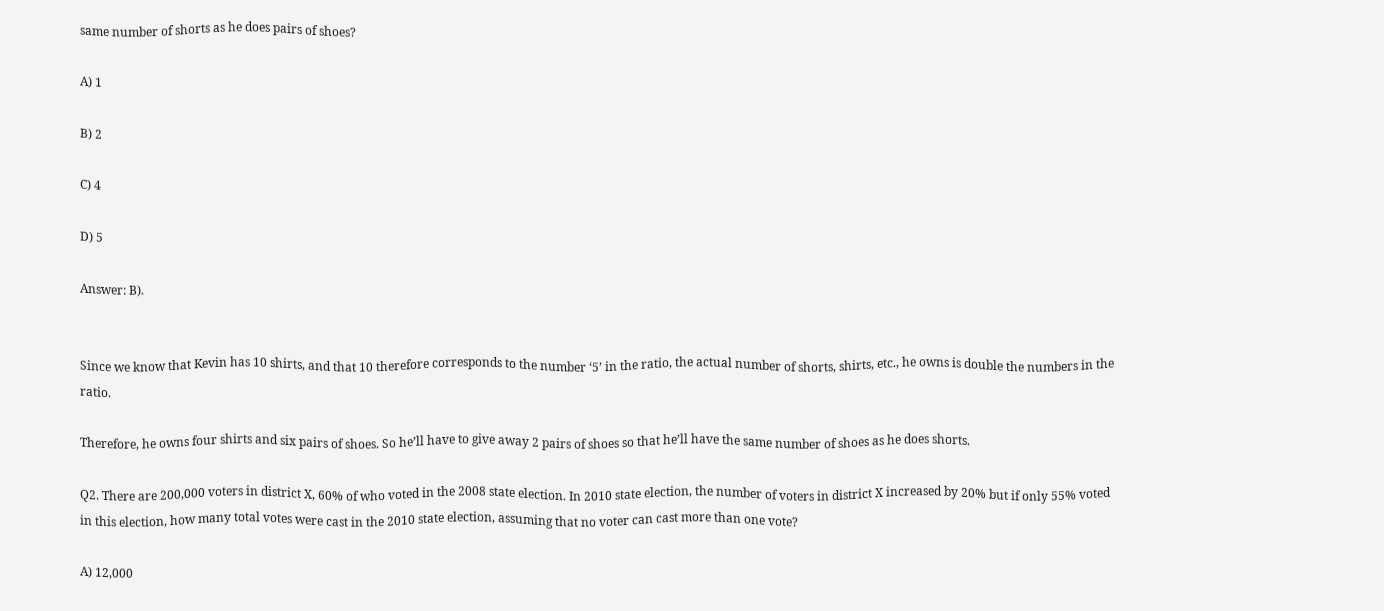same number of shorts as he does pairs of shoes?

A) 1

B) 2

C) 4

D) 5

Answer: B).


Since we know that Kevin has 10 shirts, and that 10 therefore corresponds to the number ‘5’ in the ratio, the actual number of shorts, shirts, etc., he owns is double the numbers in the ratio.

Therefore, he owns four shirts and six pairs of shoes. So he’ll have to give away 2 pairs of shoes so that he’ll have the same number of shoes as he does shorts.

Q2. There are 200,000 voters in district X, 60% of who voted in the 2008 state election. In 2010 state election, the number of voters in district X increased by 20% but if only 55% voted in this election, how many total votes were cast in the 2010 state election, assuming that no voter can cast more than one vote?

A) 12,000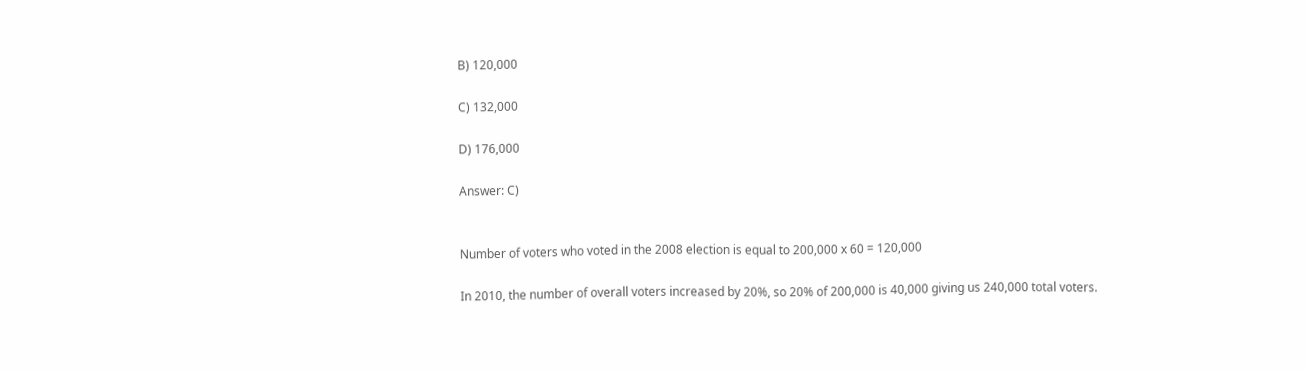B) 120,000

C) 132,000

D) 176,000

Answer: C)


Number of voters who voted in the 2008 election is equal to 200,000 x 60 = 120,000

In 2010, the number of overall voters increased by 20%, so 20% of 200,000 is 40,000 giving us 240,000 total voters.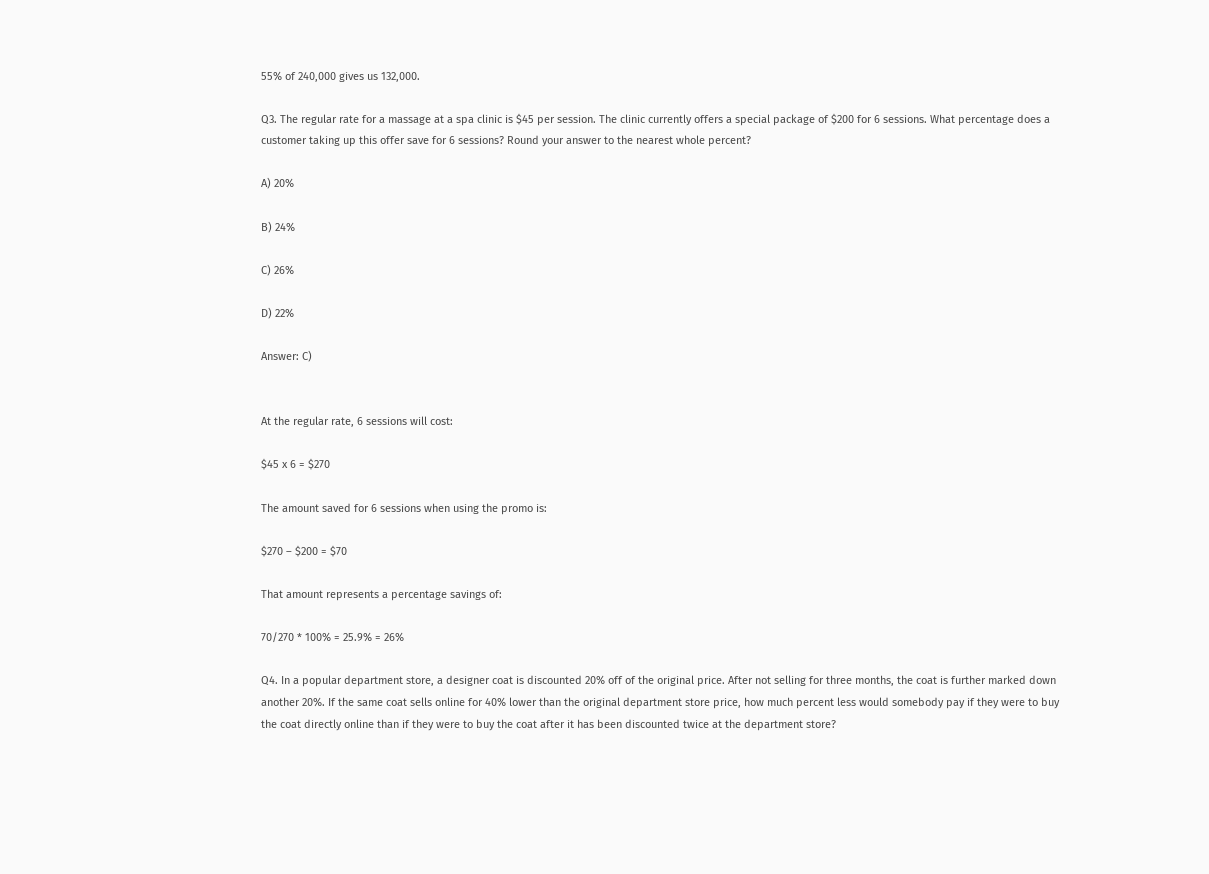55% of 240,000 gives us 132,000.

Q3. The regular rate for a massage at a spa clinic is $45 per session. The clinic currently offers a special package of $200 for 6 sessions. What percentage does a customer taking up this offer save for 6 sessions? Round your answer to the nearest whole percent?

A) 20%

B) 24%

C) 26%

D) 22%

Answer: C)


At the regular rate, 6 sessions will cost:

$45 x 6 = $270

The amount saved for 6 sessions when using the promo is:

$270 – $200 = $70

That amount represents a percentage savings of:

70/270 * 100% = 25.9% = 26%

Q4. In a popular department store, a designer coat is discounted 20% off of the original price. After not selling for three months, the coat is further marked down another 20%. If the same coat sells online for 40% lower than the original department store price, how much percent less would somebody pay if they were to buy the coat directly online than if they were to buy the coat after it has been discounted twice at the department store?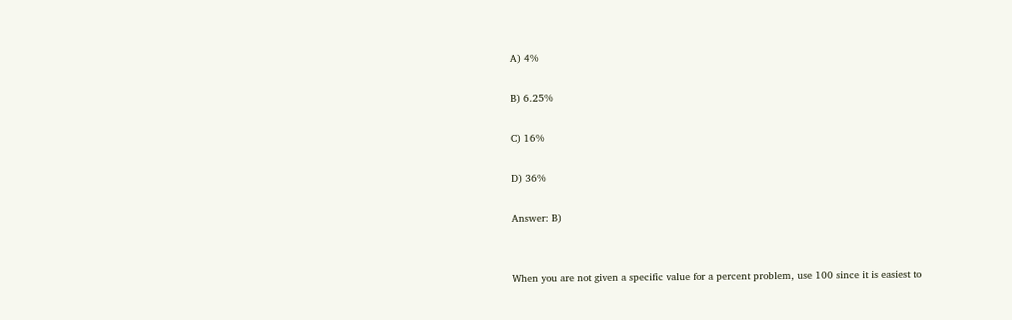A) 4%

B) 6.25%

C) 16%

D) 36%

Answer: B)


When you are not given a specific value for a percent problem, use 100 since it is easiest to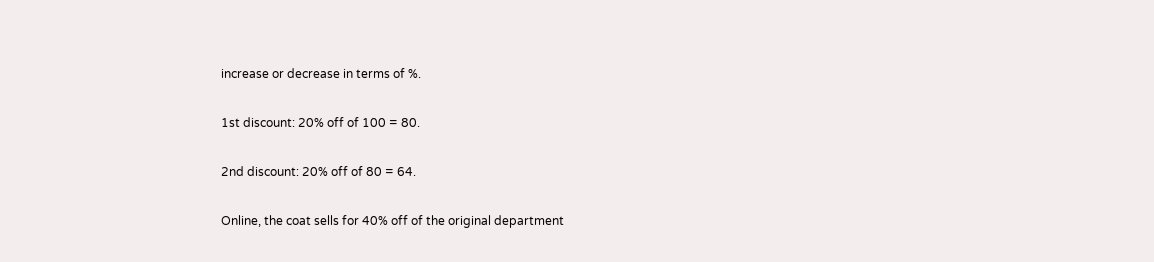increase or decrease in terms of %.

1st discount: 20% off of 100 = 80.

2nd discount: 20% off of 80 = 64.

Online, the coat sells for 40% off of the original department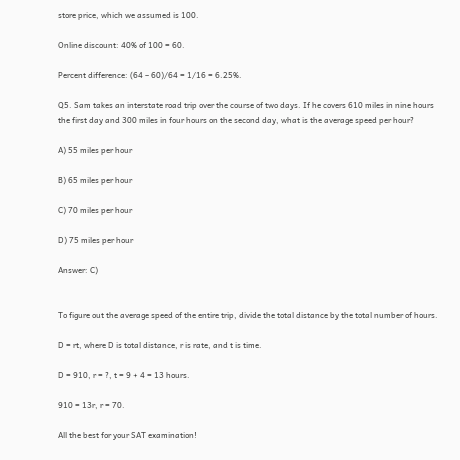store price, which we assumed is 100.

Online discount: 40% of 100 = 60.

Percent difference: (64 – 60)/64 = 1/16 = 6.25%.

Q5. Sam takes an interstate road trip over the course of two days. If he covers 610 miles in nine hours the first day and 300 miles in four hours on the second day, what is the average speed per hour?

A) 55 miles per hour

B) 65 miles per hour

C) 70 miles per hour

D) 75 miles per hour

Answer: C)


To figure out the average speed of the entire trip, divide the total distance by the total number of hours.

D = rt, where D is total distance, r is rate, and t is time.

D = 910, r = ?, t = 9 + 4 = 13 hours.

910 = 13r, r = 70.

All the best for your SAT examination!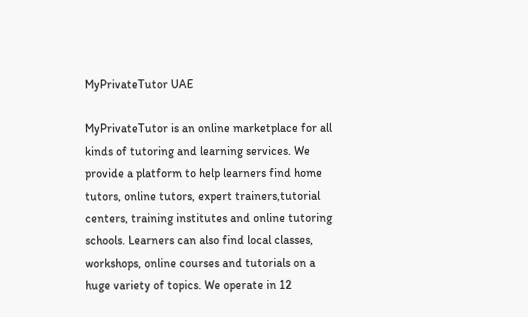MyPrivateTutor UAE

MyPrivateTutor is an online marketplace for all kinds of tutoring and learning services. We provide a platform to help learners find home tutors, online tutors, expert trainers,tutorial centers, training institutes and online tutoring schools. Learners can also find local classes, workshops, online courses and tutorials on a huge variety of topics. We operate in 12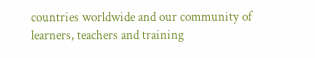countries worldwide and our community of learners, teachers and training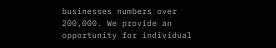businesses numbers over 200,000. We provide an opportunity for individual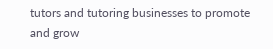tutors and tutoring businesses to promote and grow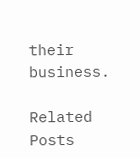their business.

Related Posts